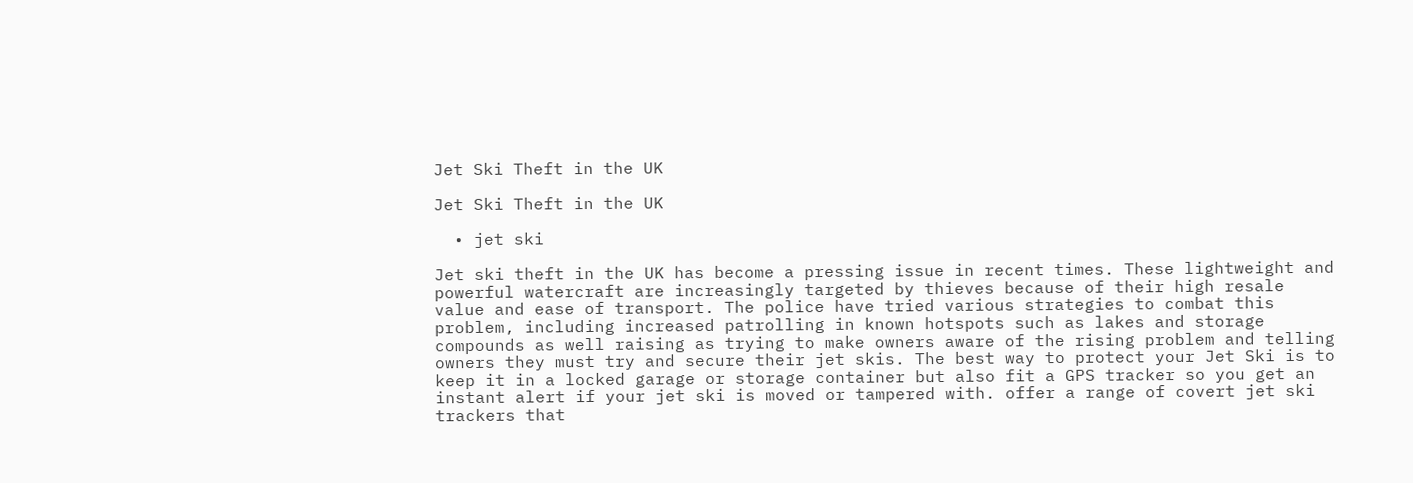Jet Ski Theft in the UK

Jet Ski Theft in the UK

  • jet ski

Jet ski theft in the UK has become a pressing issue in recent times. These lightweight and powerful watercraft are increasingly targeted by thieves because of their high resale value and ease of transport. The police have tried various strategies to combat this problem, including increased patrolling in known hotspots such as lakes and storage compounds as well raising as trying to make owners aware of the rising problem and telling owners they must try and secure their jet skis. The best way to protect your Jet Ski is to keep it in a locked garage or storage container but also fit a GPS tracker so you get an instant alert if your jet ski is moved or tampered with. offer a range of covert jet ski trackers that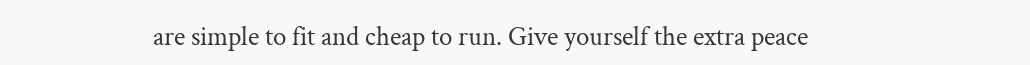are simple to fit and cheap to run. Give yourself the extra peace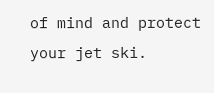of mind and protect your jet ski.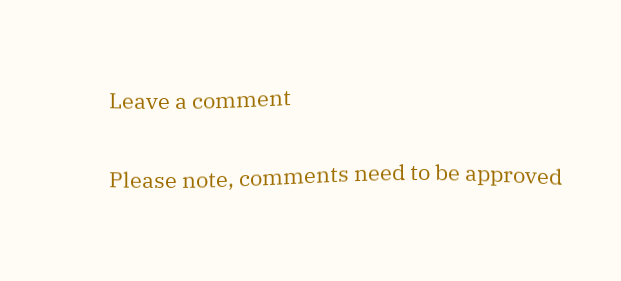Leave a comment

Please note, comments need to be approved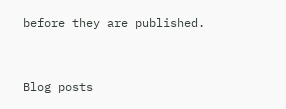before they are published.


Blog posts